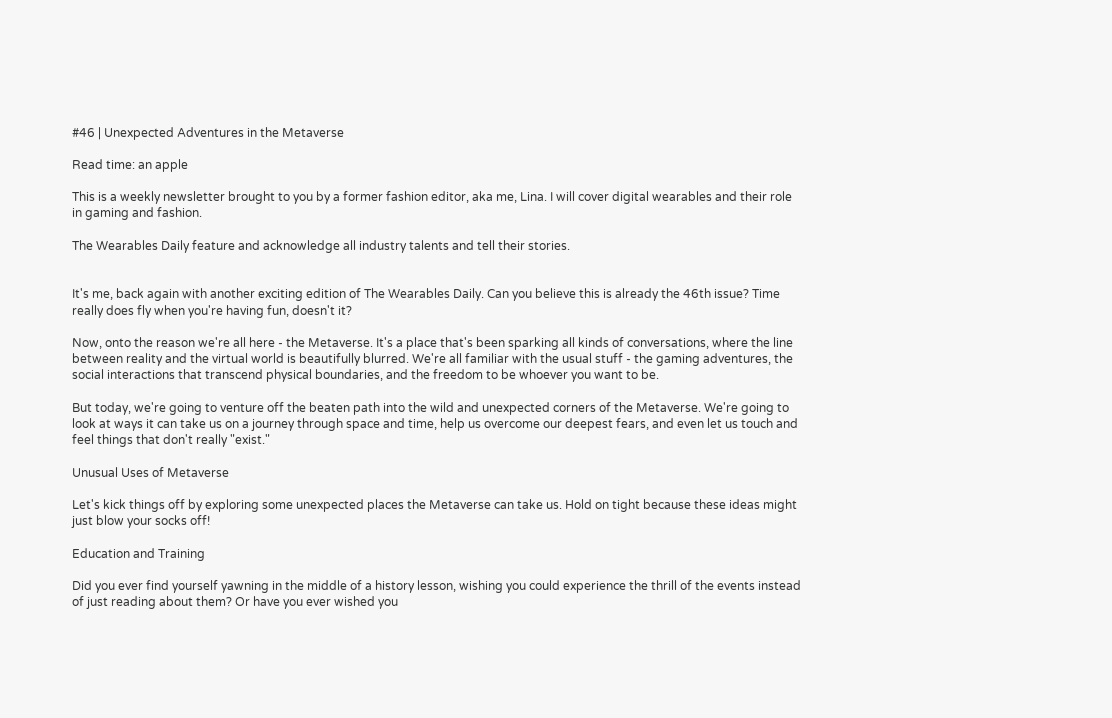#46 | Unexpected Adventures in the Metaverse

Read time: an apple

This is a weekly newsletter brought to you by a former fashion editor, aka me, Lina. I will cover digital wearables and their role in gaming and fashion.

The Wearables Daily feature and acknowledge all industry talents and tell their stories.


It's me, back again with another exciting edition of The Wearables Daily. Can you believe this is already the 46th issue? Time really does fly when you're having fun, doesn't it?

Now, onto the reason we're all here - the Metaverse. It's a place that's been sparking all kinds of conversations, where the line between reality and the virtual world is beautifully blurred. We're all familiar with the usual stuff - the gaming adventures, the social interactions that transcend physical boundaries, and the freedom to be whoever you want to be.

But today, we're going to venture off the beaten path into the wild and unexpected corners of the Metaverse. We're going to look at ways it can take us on a journey through space and time, help us overcome our deepest fears, and even let us touch and feel things that don't really "exist."

Unusual Uses of Metaverse

Let's kick things off by exploring some unexpected places the Metaverse can take us. Hold on tight because these ideas might just blow your socks off!

Education and Training

Did you ever find yourself yawning in the middle of a history lesson, wishing you could experience the thrill of the events instead of just reading about them? Or have you ever wished you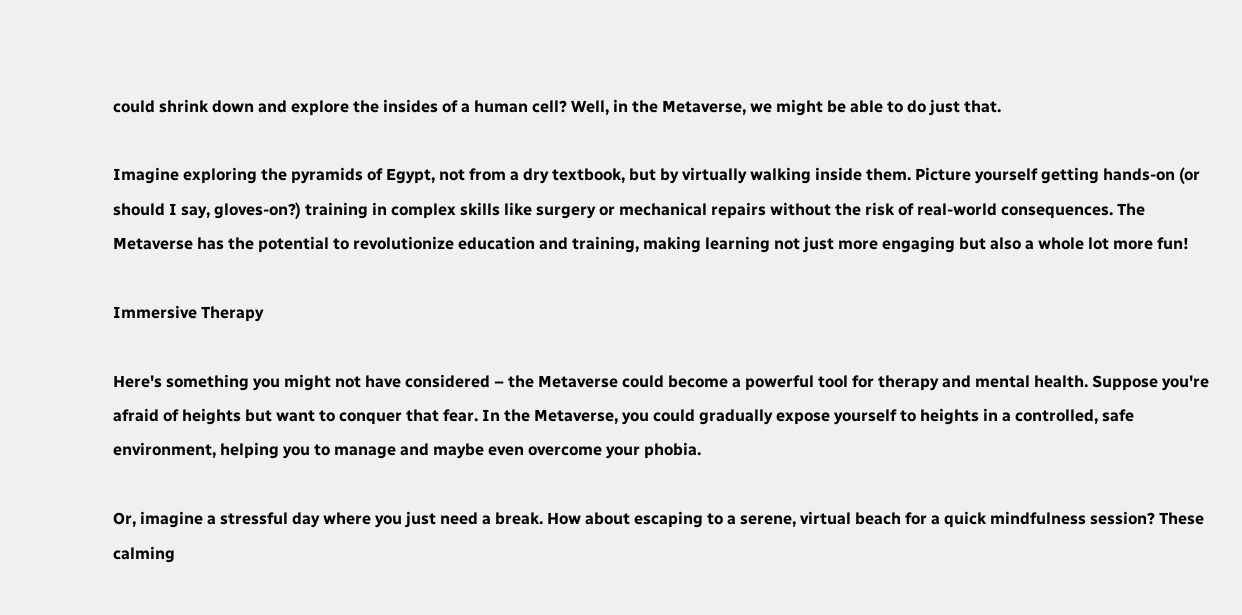could shrink down and explore the insides of a human cell? Well, in the Metaverse, we might be able to do just that.

Imagine exploring the pyramids of Egypt, not from a dry textbook, but by virtually walking inside them. Picture yourself getting hands-on (or should I say, gloves-on?) training in complex skills like surgery or mechanical repairs without the risk of real-world consequences. The Metaverse has the potential to revolutionize education and training, making learning not just more engaging but also a whole lot more fun!

Immersive Therapy

Here's something you might not have considered – the Metaverse could become a powerful tool for therapy and mental health. Suppose you're afraid of heights but want to conquer that fear. In the Metaverse, you could gradually expose yourself to heights in a controlled, safe environment, helping you to manage and maybe even overcome your phobia.

Or, imagine a stressful day where you just need a break. How about escaping to a serene, virtual beach for a quick mindfulness session? These calming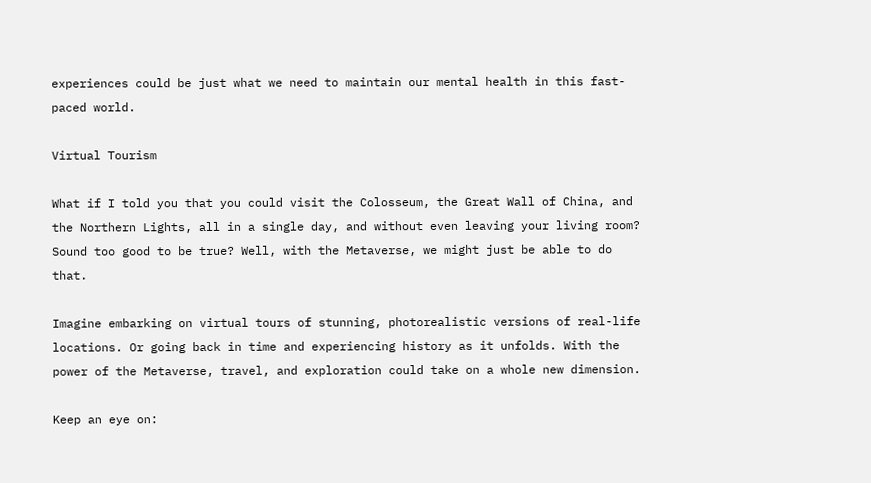experiences could be just what we need to maintain our mental health in this fast-paced world.

Virtual Tourism

What if I told you that you could visit the Colosseum, the Great Wall of China, and the Northern Lights, all in a single day, and without even leaving your living room? Sound too good to be true? Well, with the Metaverse, we might just be able to do that.

Imagine embarking on virtual tours of stunning, photorealistic versions of real-life locations. Or going back in time and experiencing history as it unfolds. With the power of the Metaverse, travel, and exploration could take on a whole new dimension.

Keep an eye on: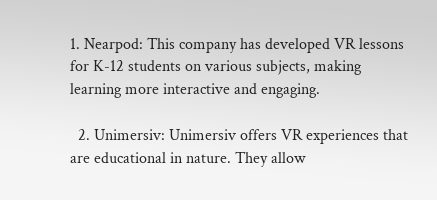1. Nearpod: This company has developed VR lessons for K-12 students on various subjects, making learning more interactive and engaging.

  2. Unimersiv: Unimersiv offers VR experiences that are educational in nature. They allow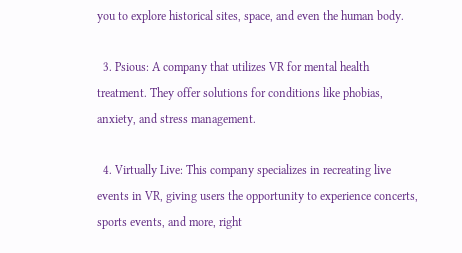you to explore historical sites, space, and even the human body.

  3. Psious: A company that utilizes VR for mental health treatment. They offer solutions for conditions like phobias, anxiety, and stress management.

  4. Virtually Live: This company specializes in recreating live events in VR, giving users the opportunity to experience concerts, sports events, and more, right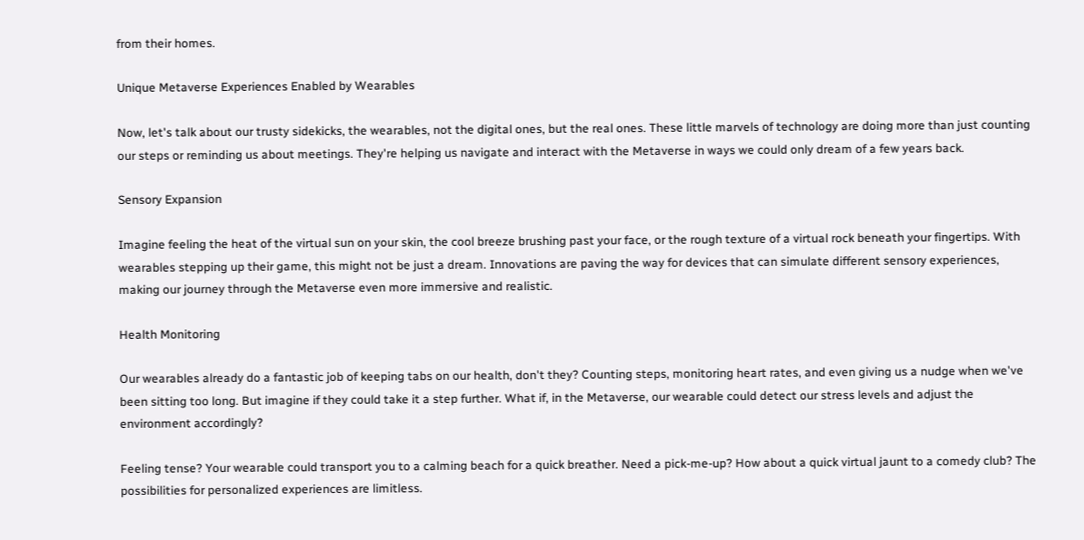from their homes.

Unique Metaverse Experiences Enabled by Wearables

Now, let's talk about our trusty sidekicks, the wearables, not the digital ones, but the real ones. These little marvels of technology are doing more than just counting our steps or reminding us about meetings. They're helping us navigate and interact with the Metaverse in ways we could only dream of a few years back.

Sensory Expansion

Imagine feeling the heat of the virtual sun on your skin, the cool breeze brushing past your face, or the rough texture of a virtual rock beneath your fingertips. With wearables stepping up their game, this might not be just a dream. Innovations are paving the way for devices that can simulate different sensory experiences, making our journey through the Metaverse even more immersive and realistic.

Health Monitoring

Our wearables already do a fantastic job of keeping tabs on our health, don't they? Counting steps, monitoring heart rates, and even giving us a nudge when we've been sitting too long. But imagine if they could take it a step further. What if, in the Metaverse, our wearable could detect our stress levels and adjust the environment accordingly?

Feeling tense? Your wearable could transport you to a calming beach for a quick breather. Need a pick-me-up? How about a quick virtual jaunt to a comedy club? The possibilities for personalized experiences are limitless.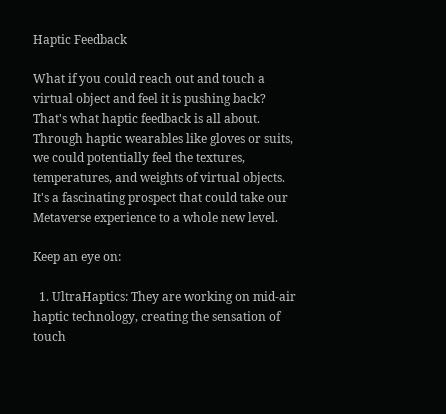Haptic Feedback

What if you could reach out and touch a virtual object and feel it is pushing back? That's what haptic feedback is all about. Through haptic wearables like gloves or suits, we could potentially feel the textures, temperatures, and weights of virtual objects. It's a fascinating prospect that could take our Metaverse experience to a whole new level.

Keep an eye on:

  1. UltraHaptics: They are working on mid-air haptic technology, creating the sensation of touch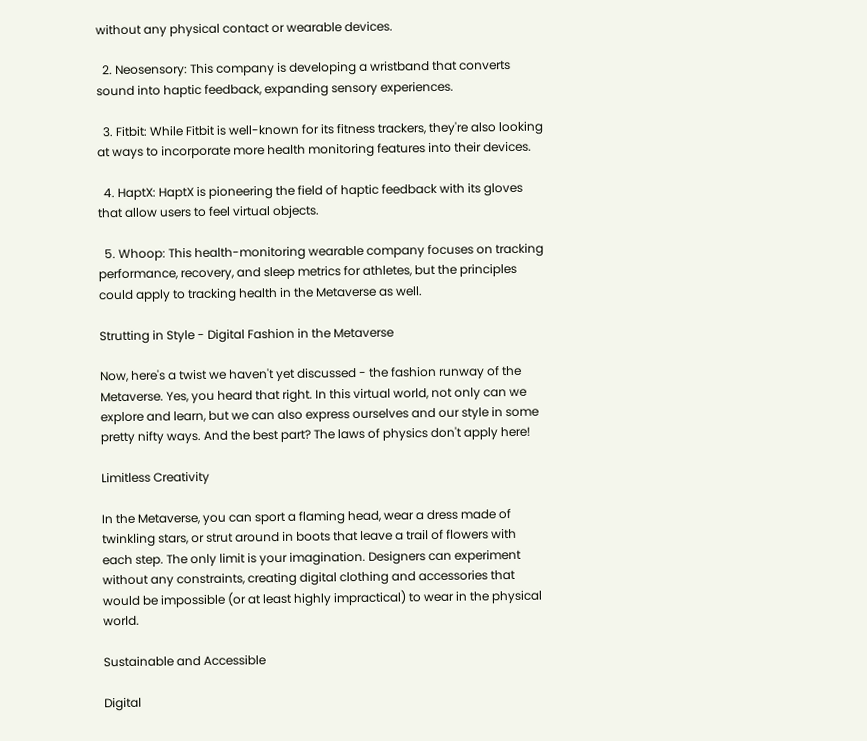without any physical contact or wearable devices.

  2. Neosensory: This company is developing a wristband that converts sound into haptic feedback, expanding sensory experiences.

  3. Fitbit: While Fitbit is well-known for its fitness trackers, they're also looking at ways to incorporate more health monitoring features into their devices.

  4. HaptX: HaptX is pioneering the field of haptic feedback with its gloves that allow users to feel virtual objects.

  5. Whoop: This health-monitoring wearable company focuses on tracking performance, recovery, and sleep metrics for athletes, but the principles could apply to tracking health in the Metaverse as well.

Strutting in Style - Digital Fashion in the Metaverse

Now, here's a twist we haven't yet discussed - the fashion runway of the Metaverse. Yes, you heard that right. In this virtual world, not only can we explore and learn, but we can also express ourselves and our style in some pretty nifty ways. And the best part? The laws of physics don't apply here!

Limitless Creativity

In the Metaverse, you can sport a flaming head, wear a dress made of twinkling stars, or strut around in boots that leave a trail of flowers with each step. The only limit is your imagination. Designers can experiment without any constraints, creating digital clothing and accessories that would be impossible (or at least highly impractical) to wear in the physical world.

Sustainable and Accessible

Digital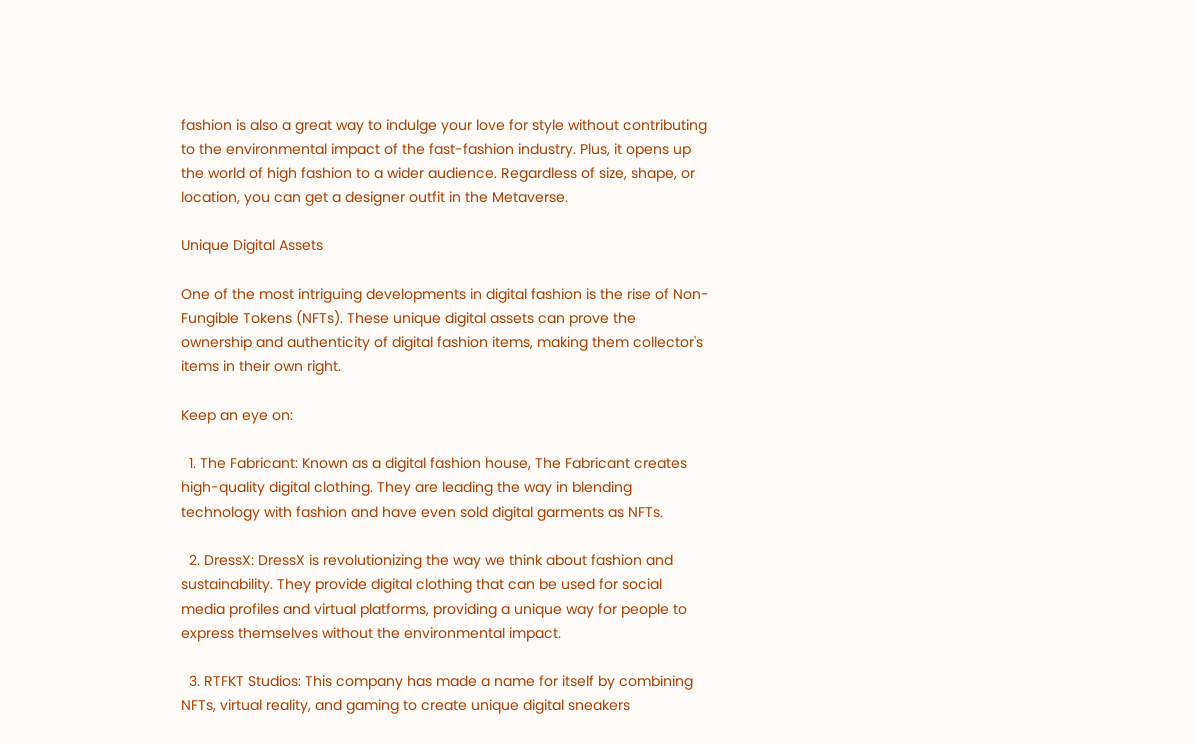fashion is also a great way to indulge your love for style without contributing to the environmental impact of the fast-fashion industry. Plus, it opens up the world of high fashion to a wider audience. Regardless of size, shape, or location, you can get a designer outfit in the Metaverse.

Unique Digital Assets

One of the most intriguing developments in digital fashion is the rise of Non-Fungible Tokens (NFTs). These unique digital assets can prove the ownership and authenticity of digital fashion items, making them collector's items in their own right.

Keep an eye on:

  1. The Fabricant: Known as a digital fashion house, The Fabricant creates high-quality digital clothing. They are leading the way in blending technology with fashion and have even sold digital garments as NFTs.

  2. DressX: DressX is revolutionizing the way we think about fashion and sustainability. They provide digital clothing that can be used for social media profiles and virtual platforms, providing a unique way for people to express themselves without the environmental impact.

  3. RTFKT Studios: This company has made a name for itself by combining NFTs, virtual reality, and gaming to create unique digital sneakers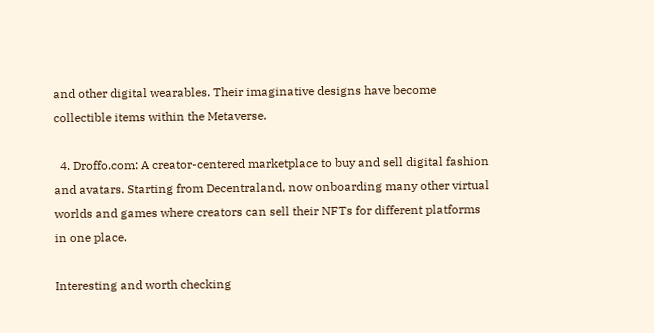and other digital wearables. Their imaginative designs have become collectible items within the Metaverse.

  4. Droffo.com: A creator-centered marketplace to buy and sell digital fashion and avatars. Starting from Decentraland, now onboarding many other virtual worlds and games where creators can sell their NFTs for different platforms in one place.

Interesting and worth checking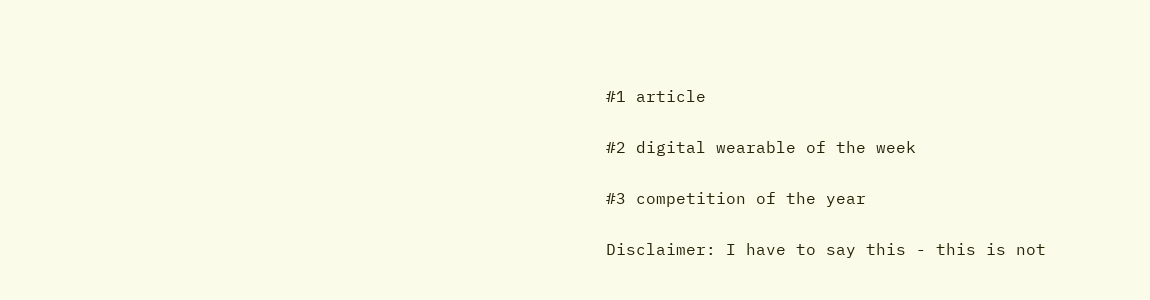#1 article

#2 digital wearable of the week

#3 competition of the year

Disclaimer: I have to say this - this is not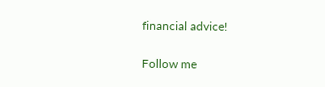financial advice!

Follow me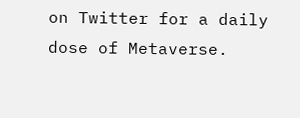on Twitter for a daily dose of Metaverse.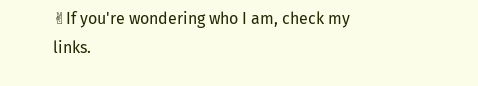✌If you're wondering who I am, check my links.